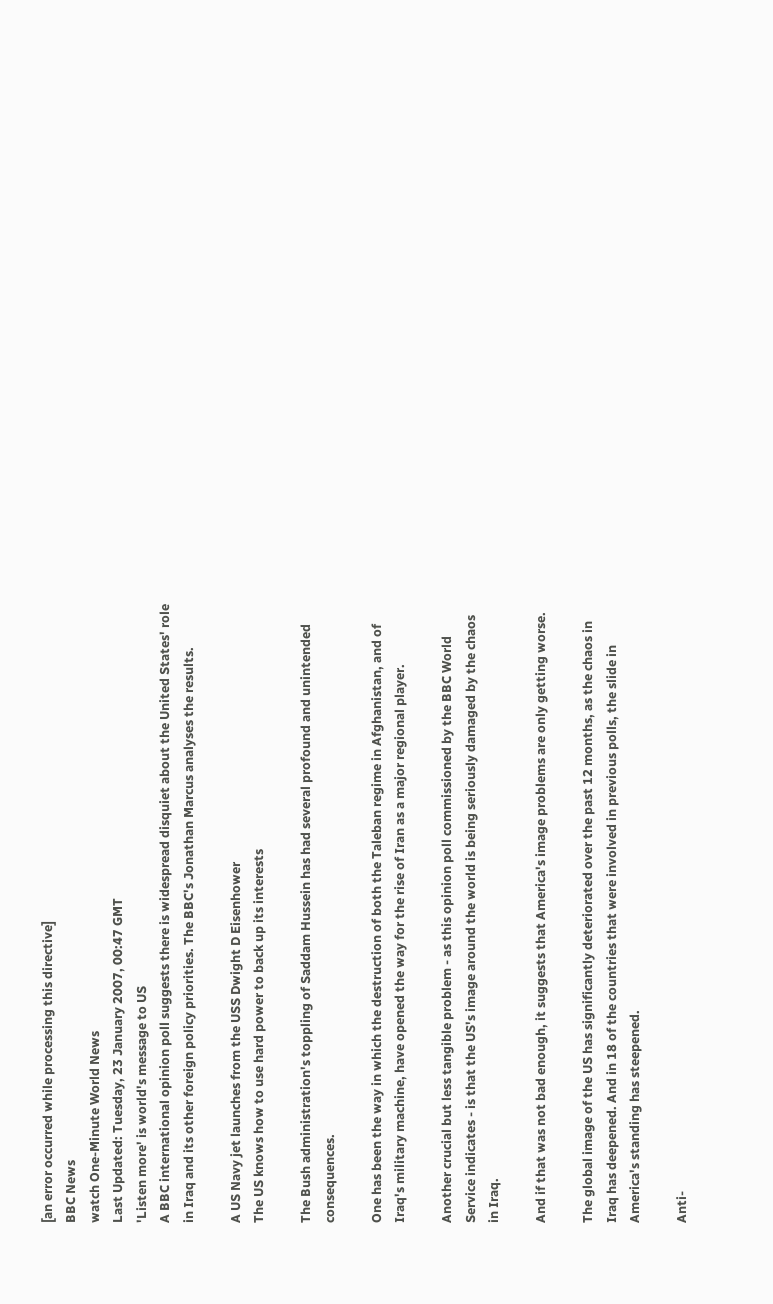[an error occurred while processing this directive]
BBC News
watch One-Minute World News
Last Updated: Tuesday, 23 January 2007, 00:47 GMT
'Listen more' is world's message to US
A BBC international opinion poll suggests there is widespread disquiet about the United States' role in Iraq and its other foreign policy priorities. The BBC's Jonathan Marcus analyses the results.

A US Navy jet launches from the USS Dwight D Eisenhower
The US knows how to use hard power to back up its interests

The Bush administration's toppling of Saddam Hussein has had several profound and unintended consequences.

One has been the way in which the destruction of both the Taleban regime in Afghanistan, and of Iraq's military machine, have opened the way for the rise of Iran as a major regional player.

Another crucial but less tangible problem - as this opinion poll commissioned by the BBC World Service indicates - is that the US's image around the world is being seriously damaged by the chaos in Iraq.

And if that was not bad enough, it suggests that America's image problems are only getting worse.

The global image of the US has significantly deteriorated over the past 12 months, as the chaos in Iraq has deepened. And in 18 of the countries that were involved in previous polls, the slide in America's standing has steepened.

Anti-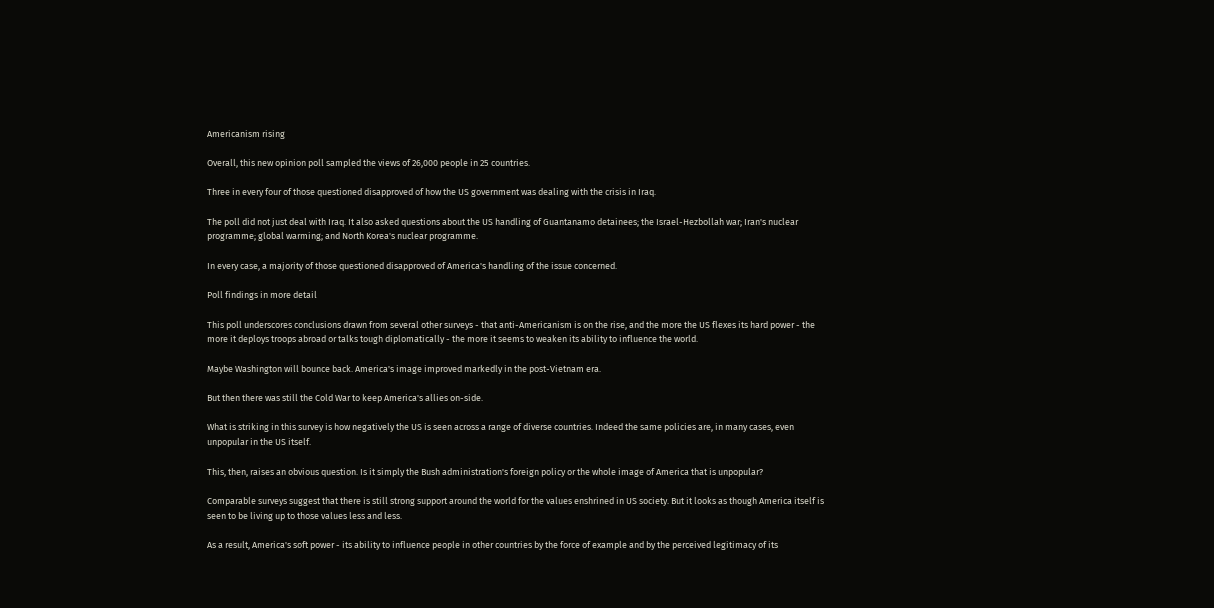Americanism rising

Overall, this new opinion poll sampled the views of 26,000 people in 25 countries.

Three in every four of those questioned disapproved of how the US government was dealing with the crisis in Iraq.

The poll did not just deal with Iraq. It also asked questions about the US handling of Guantanamo detainees; the Israel-Hezbollah war; Iran's nuclear programme; global warming; and North Korea's nuclear programme.

In every case, a majority of those questioned disapproved of America's handling of the issue concerned.

Poll findings in more detail

This poll underscores conclusions drawn from several other surveys - that anti-Americanism is on the rise, and the more the US flexes its hard power - the more it deploys troops abroad or talks tough diplomatically - the more it seems to weaken its ability to influence the world.

Maybe Washington will bounce back. America's image improved markedly in the post-Vietnam era.

But then there was still the Cold War to keep America's allies on-side.

What is striking in this survey is how negatively the US is seen across a range of diverse countries. Indeed the same policies are, in many cases, even unpopular in the US itself.

This, then, raises an obvious question. Is it simply the Bush administration's foreign policy or the whole image of America that is unpopular?

Comparable surveys suggest that there is still strong support around the world for the values enshrined in US society. But it looks as though America itself is seen to be living up to those values less and less.

As a result, America's soft power - its ability to influence people in other countries by the force of example and by the perceived legitimacy of its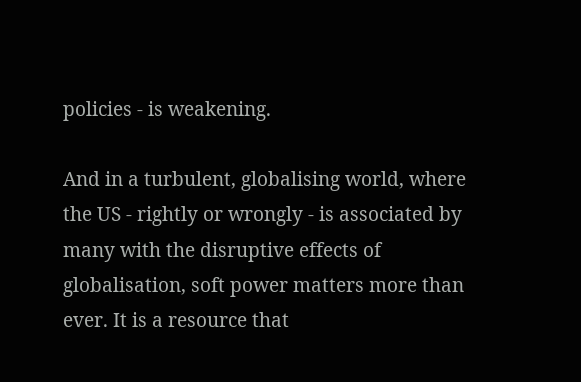policies - is weakening.

And in a turbulent, globalising world, where the US - rightly or wrongly - is associated by many with the disruptive effects of globalisation, soft power matters more than ever. It is a resource that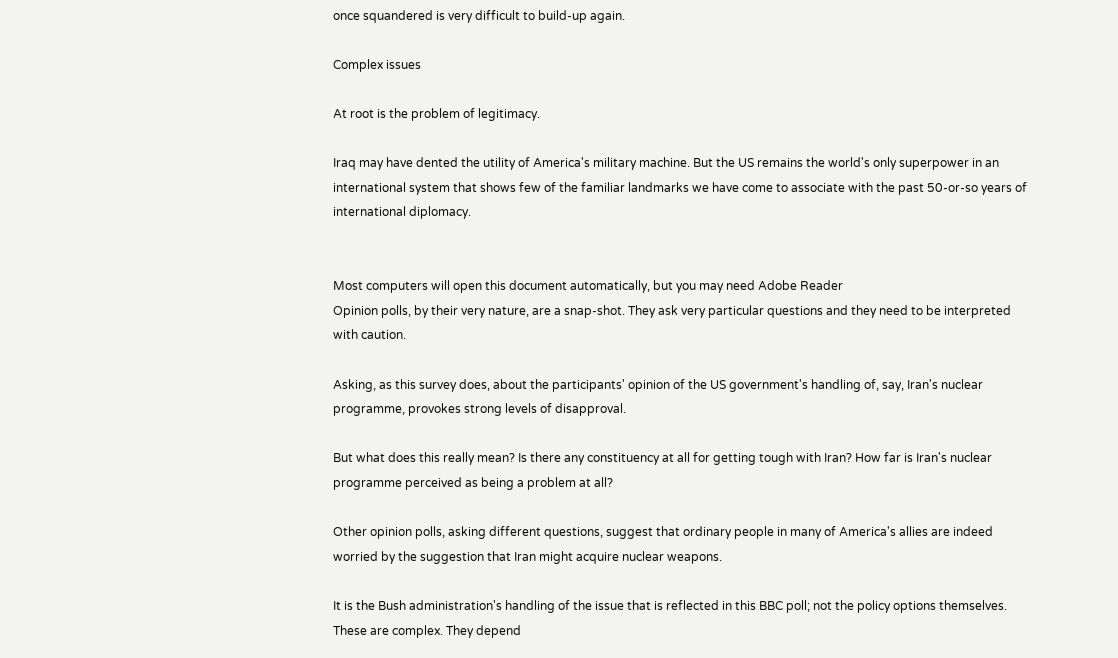once squandered is very difficult to build-up again.

Complex issues

At root is the problem of legitimacy.

Iraq may have dented the utility of America's military machine. But the US remains the world's only superpower in an international system that shows few of the familiar landmarks we have come to associate with the past 50-or-so years of international diplomacy.


Most computers will open this document automatically, but you may need Adobe Reader
Opinion polls, by their very nature, are a snap-shot. They ask very particular questions and they need to be interpreted with caution.

Asking, as this survey does, about the participants' opinion of the US government's handling of, say, Iran's nuclear programme, provokes strong levels of disapproval.

But what does this really mean? Is there any constituency at all for getting tough with Iran? How far is Iran's nuclear programme perceived as being a problem at all?

Other opinion polls, asking different questions, suggest that ordinary people in many of America's allies are indeed worried by the suggestion that Iran might acquire nuclear weapons.

It is the Bush administration's handling of the issue that is reflected in this BBC poll; not the policy options themselves. These are complex. They depend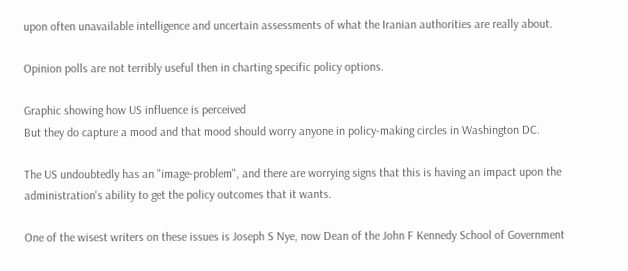upon often unavailable intelligence and uncertain assessments of what the Iranian authorities are really about.

Opinion polls are not terribly useful then in charting specific policy options.

Graphic showing how US influence is perceived
But they do capture a mood and that mood should worry anyone in policy-making circles in Washington DC.

The US undoubtedly has an "image-problem", and there are worrying signs that this is having an impact upon the administration's ability to get the policy outcomes that it wants.

One of the wisest writers on these issues is Joseph S Nye, now Dean of the John F Kennedy School of Government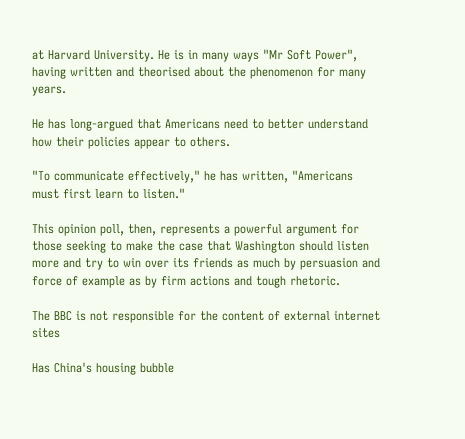at Harvard University. He is in many ways "Mr Soft Power", having written and theorised about the phenomenon for many years.

He has long-argued that Americans need to better understand how their policies appear to others.

"To communicate effectively," he has written, "Americans must first learn to listen."

This opinion poll, then, represents a powerful argument for those seeking to make the case that Washington should listen more and try to win over its friends as much by persuasion and force of example as by firm actions and tough rhetoric.

The BBC is not responsible for the content of external internet sites

Has China's housing bubble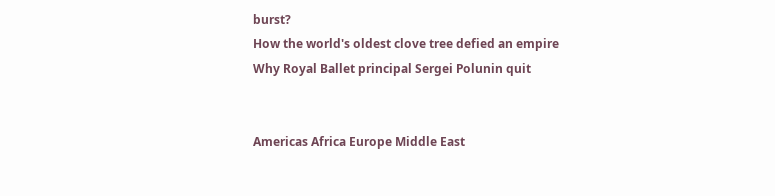burst?
How the world's oldest clove tree defied an empire
Why Royal Ballet principal Sergei Polunin quit


Americas Africa Europe Middle East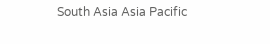South Asia Asia Pacific